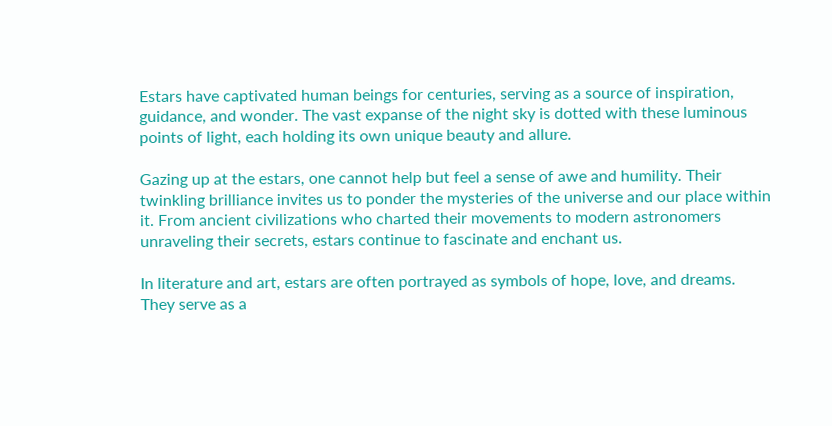Estars have captivated human beings for centuries, serving as a source of inspiration, guidance, and wonder. The vast expanse of the night sky is dotted with these luminous points of light, each holding its own unique beauty and allure.

Gazing up at the estars, one cannot help but feel a sense of awe and humility. Their twinkling brilliance invites us to ponder the mysteries of the universe and our place within it. From ancient civilizations who charted their movements to modern astronomers unraveling their secrets, estars continue to fascinate and enchant us.

In literature and art, estars are often portrayed as symbols of hope, love, and dreams. They serve as a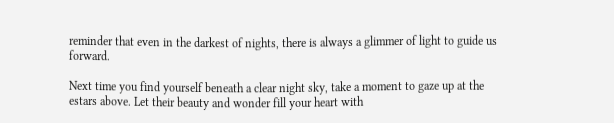reminder that even in the darkest of nights, there is always a glimmer of light to guide us forward.

Next time you find yourself beneath a clear night sky, take a moment to gaze up at the estars above. Let their beauty and wonder fill your heart with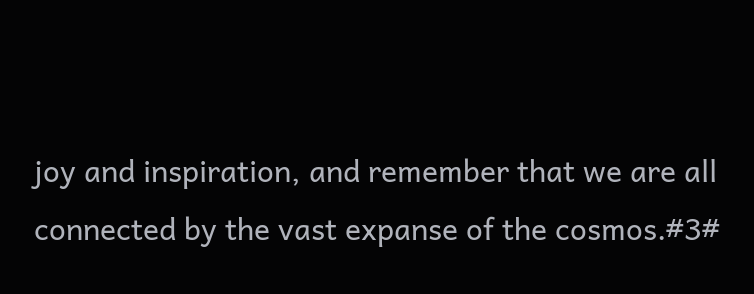joy and inspiration, and remember that we are all connected by the vast expanse of the cosmos.#3#